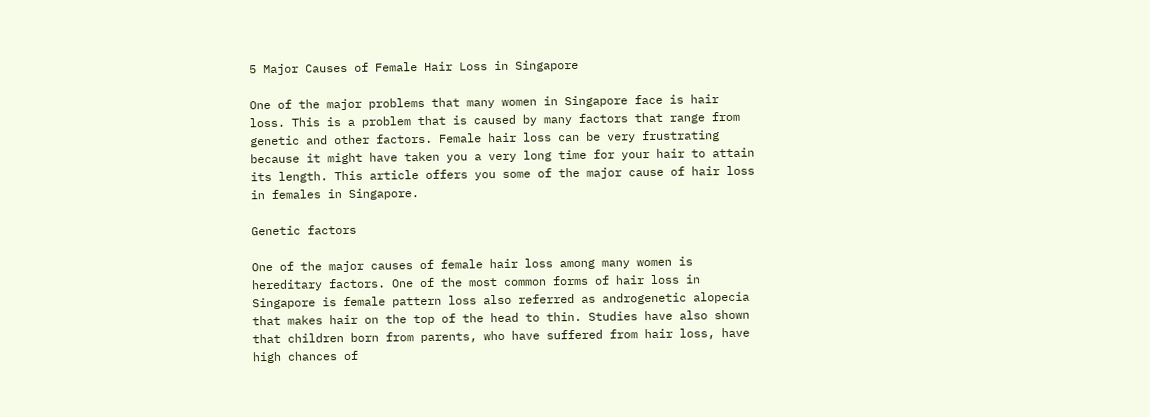5 Major Causes of Female Hair Loss in Singapore

One of the major problems that many women in Singapore face is hair loss. This is a problem that is caused by many factors that range from genetic and other factors. Female hair loss can be very frustrating because it might have taken you a very long time for your hair to attain its length. This article offers you some of the major cause of hair loss in females in Singapore.

Genetic factors

One of the major causes of female hair loss among many women is hereditary factors. One of the most common forms of hair loss in Singapore is female pattern loss also referred as androgenetic alopecia that makes hair on the top of the head to thin. Studies have also shown that children born from parents, who have suffered from hair loss, have high chances of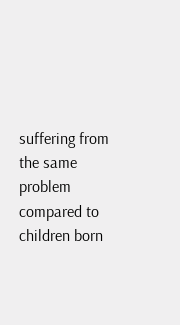suffering from the same problem compared to children born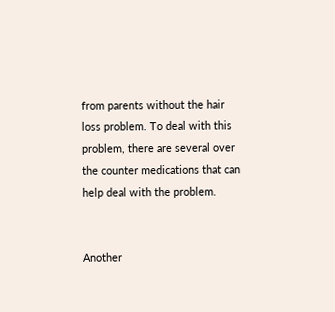from parents without the hair loss problem. To deal with this problem, there are several over the counter medications that can help deal with the problem.


Another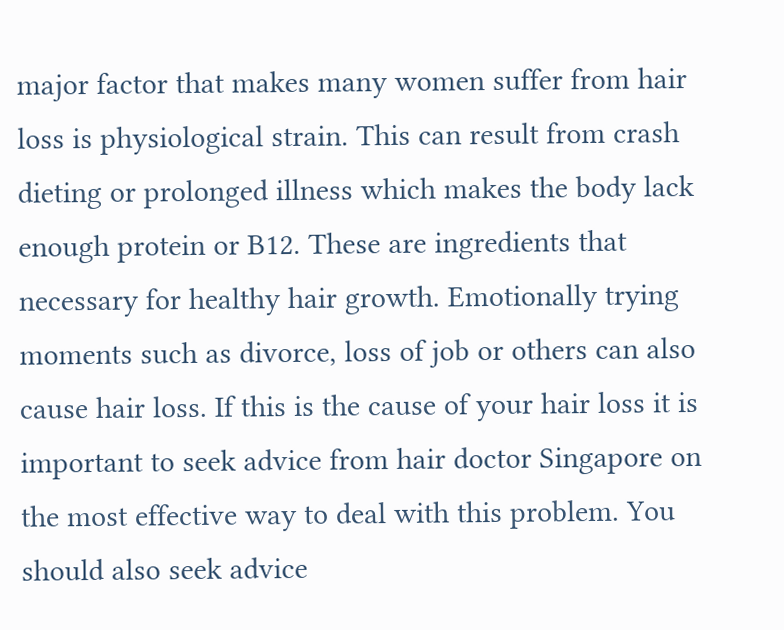major factor that makes many women suffer from hair loss is physiological strain. This can result from crash dieting or prolonged illness which makes the body lack enough protein or B12. These are ingredients that necessary for healthy hair growth. Emotionally trying moments such as divorce, loss of job or others can also cause hair loss. If this is the cause of your hair loss it is important to seek advice from hair doctor Singapore on the most effective way to deal with this problem. You should also seek advice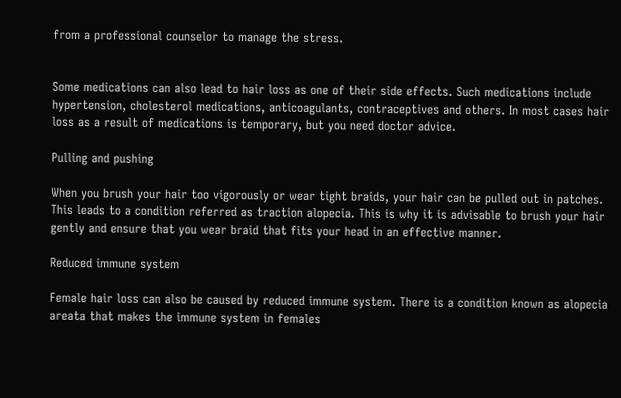from a professional counselor to manage the stress.


Some medications can also lead to hair loss as one of their side effects. Such medications include hypertension, cholesterol medications, anticoagulants, contraceptives and others. In most cases hair loss as a result of medications is temporary, but you need doctor advice.

Pulling and pushing

When you brush your hair too vigorously or wear tight braids, your hair can be pulled out in patches. This leads to a condition referred as traction alopecia. This is why it is advisable to brush your hair gently and ensure that you wear braid that fits your head in an effective manner.

Reduced immune system

Female hair loss can also be caused by reduced immune system. There is a condition known as alopecia areata that makes the immune system in females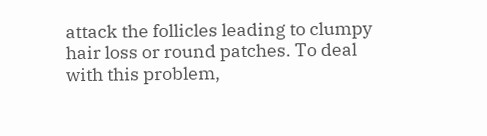attack the follicles leading to clumpy hair loss or round patches. To deal with this problem,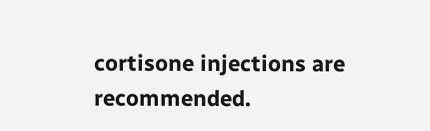cortisone injections are recommended.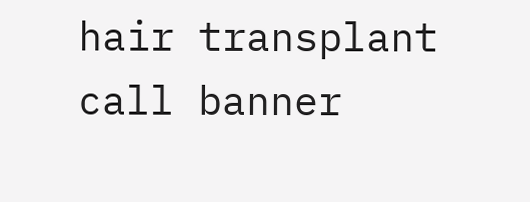hair transplant call banner